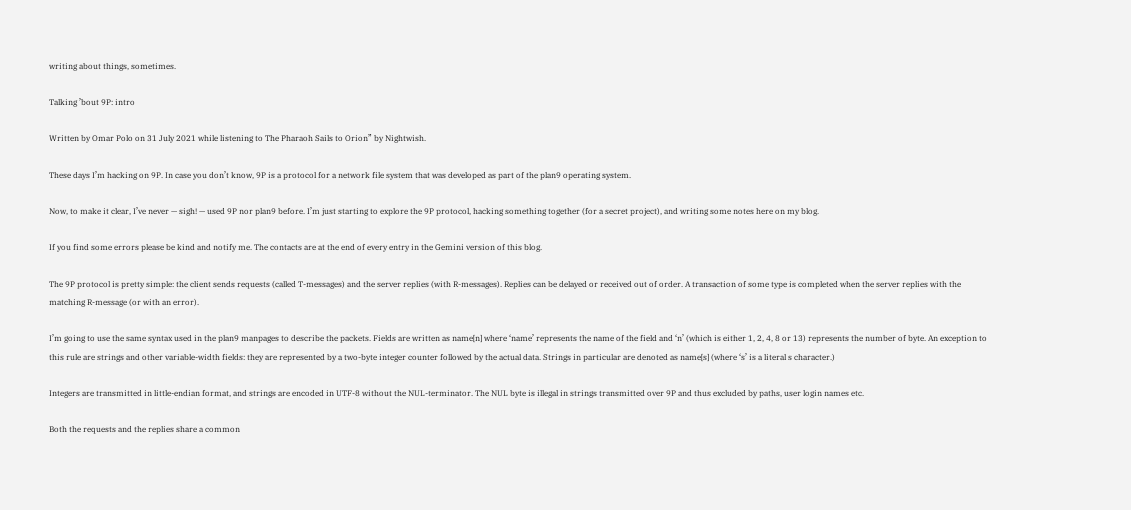writing about things, sometimes.

Talking ’bout 9P: intro

Written by Omar Polo on 31 July 2021 while listening to The Pharaoh Sails to Orion” by Nightwish.

These days I’m hacking on 9P. In case you don’t know, 9P is a protocol for a network file system that was developed as part of the plan9 operating system.

Now, to make it clear, I’ve never — sigh! — used 9P nor plan9 before. I’m just starting to explore the 9P protocol, hacking something together (for a secret project), and writing some notes here on my blog.

If you find some errors please be kind and notify me. The contacts are at the end of every entry in the Gemini version of this blog.

The 9P protocol is pretty simple: the client sends requests (called T-messages) and the server replies (with R-messages). Replies can be delayed or received out of order. A transaction of some type is completed when the server replies with the matching R-message (or with an error).

I’m going to use the same syntax used in the plan9 manpages to describe the packets. Fields are written as name[n] where ‘name’ represents the name of the field and ‘n’ (which is either 1, 2, 4, 8 or 13) represents the number of byte. An exception to this rule are strings and other variable-width fields: they are represented by a two-byte integer counter followed by the actual data. Strings in particular are denoted as name[s] (where ‘s’ is a literal s character.)

Integers are transmitted in little-endian format, and strings are encoded in UTF-8 without the NUL-terminator. The NUL byte is illegal in strings transmitted over 9P and thus excluded by paths, user login names etc.

Both the requests and the replies share a common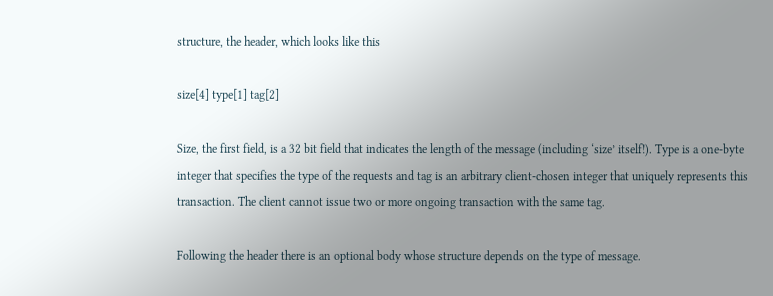structure, the header, which looks like this

size[4] type[1] tag[2]

Size, the first field, is a 32 bit field that indicates the length of the message (including ‘size’ itself!). Type is a one-byte integer that specifies the type of the requests and tag is an arbitrary client-chosen integer that uniquely represents this transaction. The client cannot issue two or more ongoing transaction with the same tag.

Following the header there is an optional body whose structure depends on the type of message.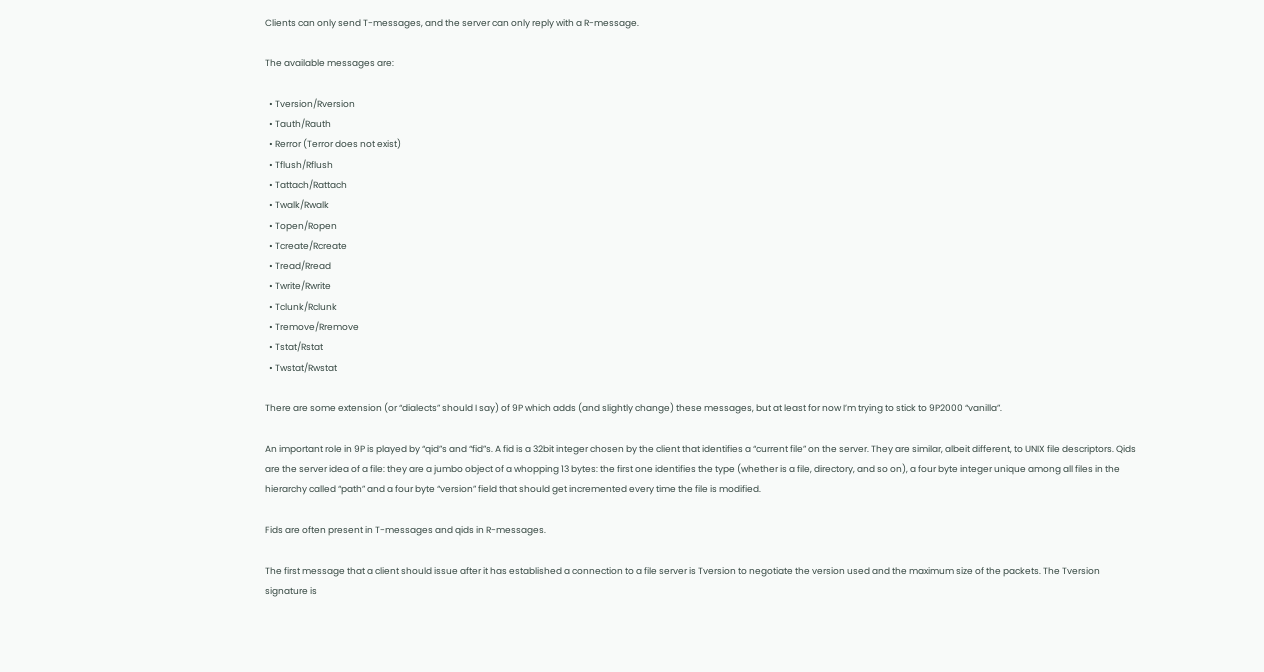Clients can only send T-messages, and the server can only reply with a R-message.

The available messages are:

  • Tversion/Rversion
  • Tauth/Rauth
  • Rerror (Terror does not exist)
  • Tflush/Rflush
  • Tattach/Rattach
  • Twalk/Rwalk
  • Topen/Ropen
  • Tcreate/Rcreate
  • Tread/Rread
  • Twrite/Rwrite
  • Tclunk/Rclunk
  • Tremove/Rremove
  • Tstat/Rstat
  • Twstat/Rwstat

There are some extension (or “dialects” should I say) of 9P which adds (and slightly change) these messages, but at least for now I’m trying to stick to 9P2000 “vanilla”.

An important role in 9P is played by “qid”s and “fid”s. A fid is a 32bit integer chosen by the client that identifies a “current file” on the server. They are similar, albeit different, to UNIX file descriptors. Qids are the server idea of a file: they are a jumbo object of a whopping 13 bytes: the first one identifies the type (whether is a file, directory, and so on), a four byte integer unique among all files in the hierarchy called “path” and a four byte “version” field that should get incremented every time the file is modified.

Fids are often present in T-messages and qids in R-messages.

The first message that a client should issue after it has established a connection to a file server is Tversion to negotiate the version used and the maximum size of the packets. The Tversion signature is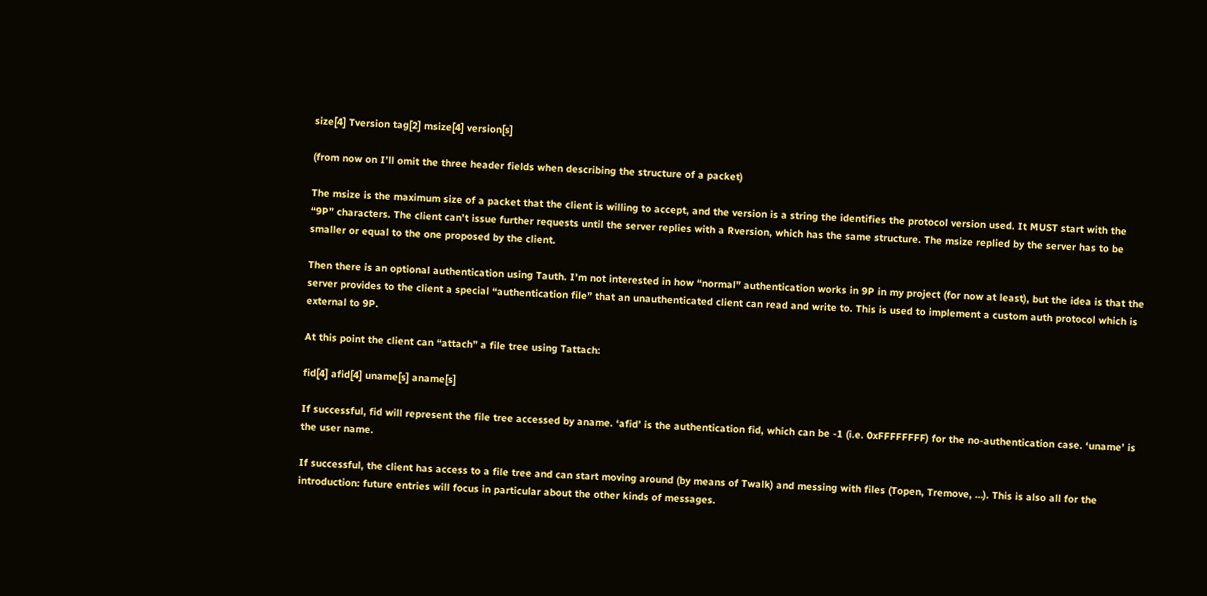size[4] Tversion tag[2] msize[4] version[s]

(from now on I’ll omit the three header fields when describing the structure of a packet)

The msize is the maximum size of a packet that the client is willing to accept, and the version is a string the identifies the protocol version used. It MUST start with the “9P” characters. The client can’t issue further requests until the server replies with a Rversion, which has the same structure. The msize replied by the server has to be smaller or equal to the one proposed by the client.

Then there is an optional authentication using Tauth. I’m not interested in how “normal” authentication works in 9P in my project (for now at least), but the idea is that the server provides to the client a special “authentication file” that an unauthenticated client can read and write to. This is used to implement a custom auth protocol which is external to 9P.

At this point the client can “attach” a file tree using Tattach:

fid[4] afid[4] uname[s] aname[s]

If successful, fid will represent the file tree accessed by aname. ‘afid’ is the authentication fid, which can be -1 (i.e. 0xFFFFFFFF) for the no-authentication case. ‘uname’ is the user name.

If successful, the client has access to a file tree and can start moving around (by means of Twalk) and messing with files (Topen, Tremove, …). This is also all for the introduction: future entries will focus in particular about the other kinds of messages.